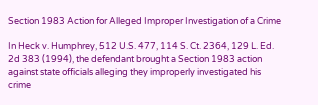Section 1983 Action for Alleged Improper Investigation of a Crime

In Heck v. Humphrey, 512 U.S. 477, 114 S. Ct. 2364, 129 L. Ed. 2d 383 (1994), the defendant brought a Section 1983 action against state officials alleging they improperly investigated his crime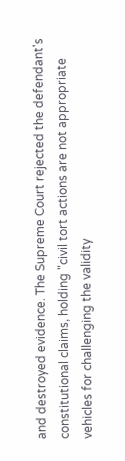and destroyed evidence. The Supreme Court rejected the defendant's constitutional claims, holding "civil tort actions are not appropriate vehicles for challenging the validity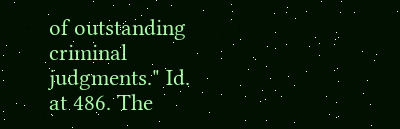of outstanding criminal judgments." Id. at 486. The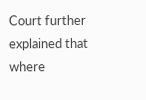Court further explained that where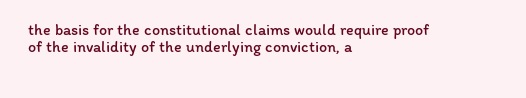the basis for the constitutional claims would require proof of the invalidity of the underlying conviction, a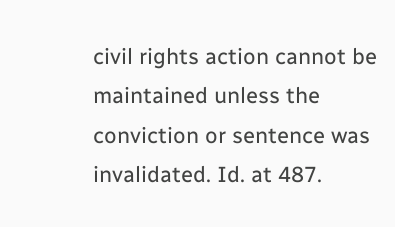civil rights action cannot be maintained unless the conviction or sentence was invalidated. Id. at 487.